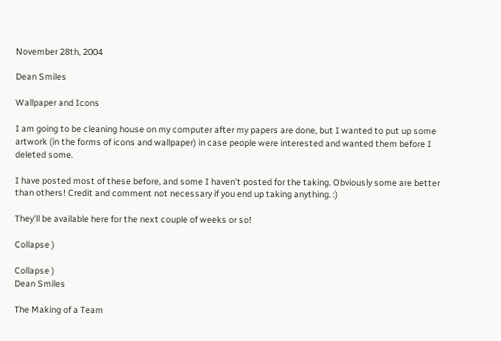November 28th, 2004

Dean Smiles

Wallpaper and Icons

I am going to be cleaning house on my computer after my papers are done, but I wanted to put up some artwork (in the forms of icons and wallpaper) in case people were interested and wanted them before I deleted some.

I have posted most of these before, and some I haven't posted for the taking. Obviously some are better than others! Credit and comment not necessary if you end up taking anything. :)

They'll be available here for the next couple of weeks or so!

Collapse )

Collapse )
Dean Smiles

The Making of a Team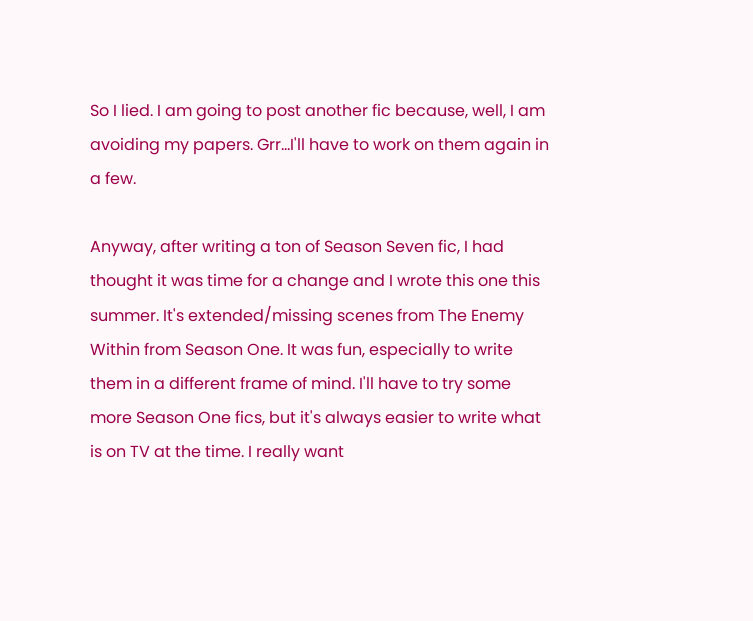So I lied. I am going to post another fic because, well, I am avoiding my papers. Grr...I'll have to work on them again in a few.

Anyway, after writing a ton of Season Seven fic, I had thought it was time for a change and I wrote this one this summer. It's extended/missing scenes from The Enemy Within from Season One. It was fun, especially to write them in a different frame of mind. I'll have to try some more Season One fics, but it's always easier to write what is on TV at the time. I really want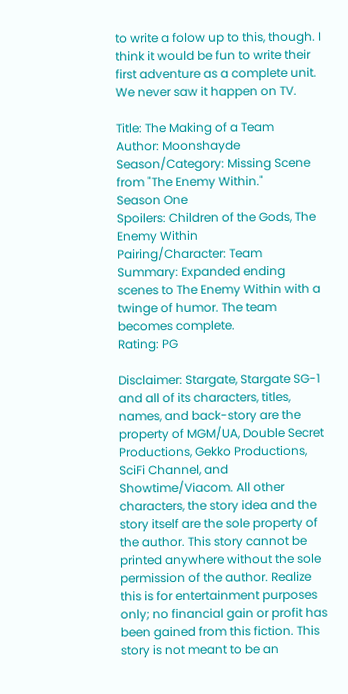to write a folow up to this, though. I think it would be fun to write their first adventure as a complete unit. We never saw it happen on TV.

Title: The Making of a Team
Author: Moonshayde
Season/Category: Missing Scene from "The Enemy Within."
Season One
Spoilers: Children of the Gods, The Enemy Within
Pairing/Character: Team
Summary: Expanded ending scenes to The Enemy Within with a twinge of humor. The team becomes complete.
Rating: PG

Disclaimer: Stargate, Stargate SG-1 and all of its characters, titles, names, and back-story are the property of MGM/UA, Double Secret Productions, Gekko Productions, SciFi Channel, and Showtime/Viacom. All other characters, the story idea and the story itself are the sole property of the author. This story cannot be printed anywhere without the sole permission of the author. Realize this is for entertainment purposes only; no financial gain or profit has been gained from this fiction. This story is not meant to be an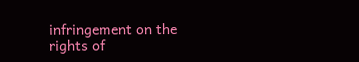infringement on the rights of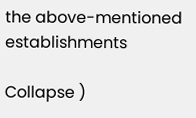the above-mentioned establishments

Collapse )